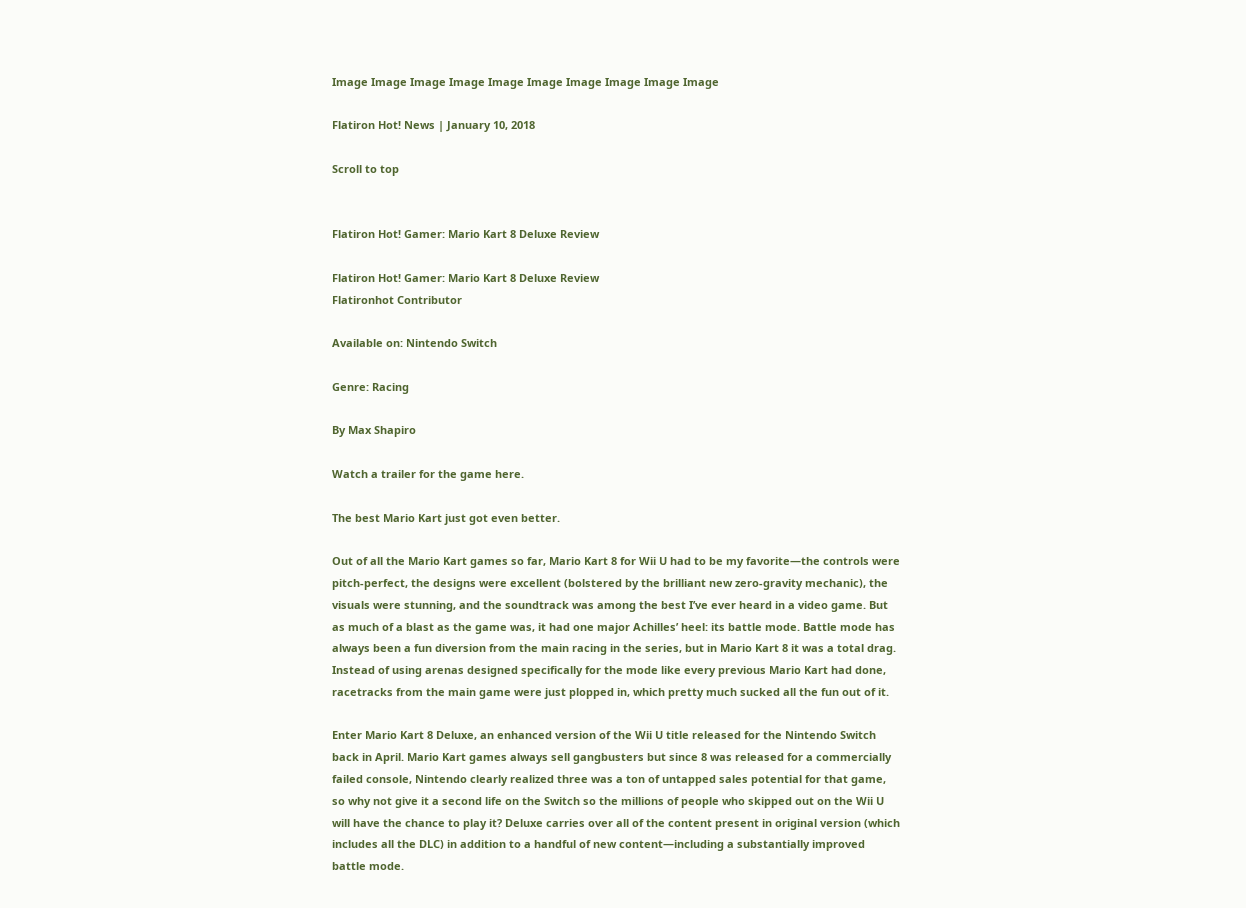Image Image Image Image Image Image Image Image Image Image

Flatiron Hot! News | January 10, 2018

Scroll to top


Flatiron Hot! Gamer: Mario Kart 8 Deluxe Review

Flatiron Hot! Gamer: Mario Kart 8 Deluxe Review
Flatironhot Contributor

Available on: Nintendo Switch

Genre: Racing

By Max Shapiro

Watch a trailer for the game here.

The best Mario Kart just got even better.

Out of all the Mario Kart games so far, Mario Kart 8 for Wii U had to be my favorite—the controls were pitch-perfect, the designs were excellent (bolstered by the brilliant new zero-gravity mechanic), the visuals were stunning, and the soundtrack was among the best I’ve ever heard in a video game. But as much of a blast as the game was, it had one major Achilles’ heel: its battle mode. Battle mode has always been a fun diversion from the main racing in the series, but in Mario Kart 8 it was a total drag. Instead of using arenas designed specifically for the mode like every previous Mario Kart had done, racetracks from the main game were just plopped in, which pretty much sucked all the fun out of it.

Enter Mario Kart 8 Deluxe, an enhanced version of the Wii U title released for the Nintendo Switch back in April. Mario Kart games always sell gangbusters but since 8 was released for a commercially failed console, Nintendo clearly realized three was a ton of untapped sales potential for that game, so why not give it a second life on the Switch so the millions of people who skipped out on the Wii U will have the chance to play it? Deluxe carries over all of the content present in original version (which includes all the DLC) in addition to a handful of new content—including a substantially improved battle mode.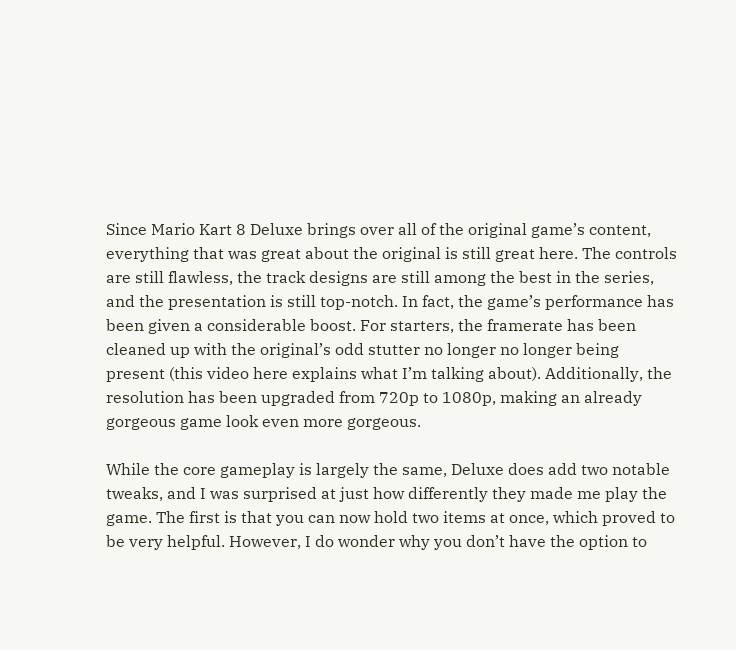Since Mario Kart 8 Deluxe brings over all of the original game’s content, everything that was great about the original is still great here. The controls are still flawless, the track designs are still among the best in the series, and the presentation is still top-notch. In fact, the game’s performance has been given a considerable boost. For starters, the framerate has been cleaned up with the original’s odd stutter no longer no longer being present (this video here explains what I’m talking about). Additionally, the resolution has been upgraded from 720p to 1080p, making an already gorgeous game look even more gorgeous.

While the core gameplay is largely the same, Deluxe does add two notable tweaks, and I was surprised at just how differently they made me play the game. The first is that you can now hold two items at once, which proved to be very helpful. However, I do wonder why you don’t have the option to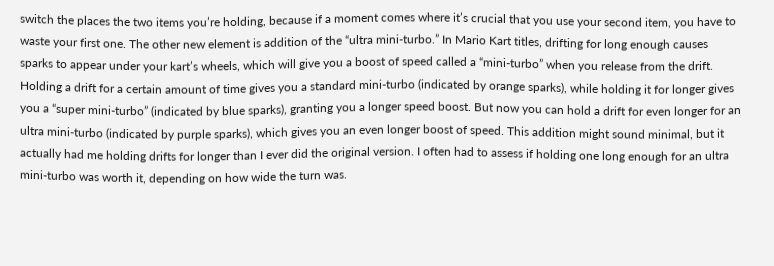switch the places the two items you’re holding, because if a moment comes where it’s crucial that you use your second item, you have to waste your first one. The other new element is addition of the “ultra mini-turbo.” In Mario Kart titles, drifting for long enough causes sparks to appear under your kart’s wheels, which will give you a boost of speed called a “mini-turbo” when you release from the drift. Holding a drift for a certain amount of time gives you a standard mini-turbo (indicated by orange sparks), while holding it for longer gives you a “super mini-turbo” (indicated by blue sparks), granting you a longer speed boost. But now you can hold a drift for even longer for an ultra mini-turbo (indicated by purple sparks), which gives you an even longer boost of speed. This addition might sound minimal, but it actually had me holding drifts for longer than I ever did the original version. I often had to assess if holding one long enough for an ultra mini-turbo was worth it, depending on how wide the turn was.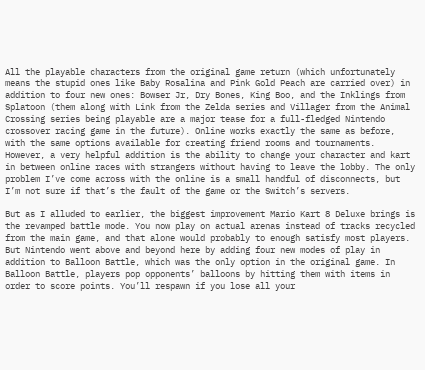All the playable characters from the original game return (which unfortunately means the stupid ones like Baby Rosalina and Pink Gold Peach are carried over) in addition to four new ones: Bowser Jr, Dry Bones, King Boo, and the Inklings from Splatoon (them along with Link from the Zelda series and Villager from the Animal Crossing series being playable are a major tease for a full-fledged Nintendo crossover racing game in the future). Online works exactly the same as before, with the same options available for creating friend rooms and tournaments. However, a very helpful addition is the ability to change your character and kart in between online races with strangers without having to leave the lobby. The only problem I’ve come across with the online is a small handful of disconnects, but I’m not sure if that’s the fault of the game or the Switch’s servers.

But as I alluded to earlier, the biggest improvement Mario Kart 8 Deluxe brings is the revamped battle mode. You now play on actual arenas instead of tracks recycled from the main game, and that alone would probably to enough satisfy most players. But Nintendo went above and beyond here by adding four new modes of play in addition to Balloon Battle, which was the only option in the original game. In Balloon Battle, players pop opponents’ balloons by hitting them with items in order to score points. You’ll respawn if you lose all your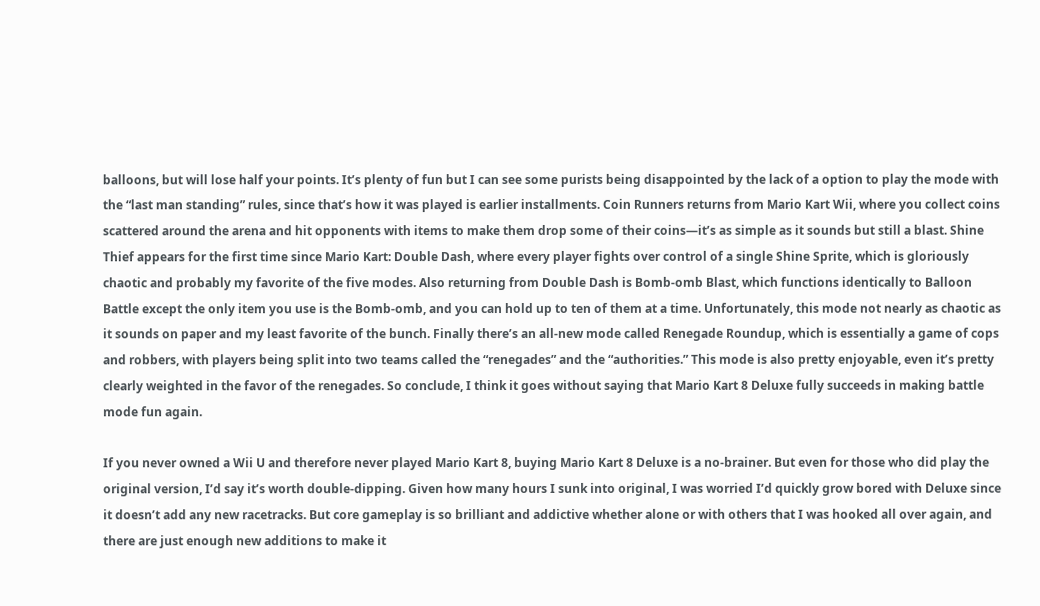balloons, but will lose half your points. It’s plenty of fun but I can see some purists being disappointed by the lack of a option to play the mode with the “last man standing” rules, since that’s how it was played is earlier installments. Coin Runners returns from Mario Kart Wii, where you collect coins scattered around the arena and hit opponents with items to make them drop some of their coins—it’s as simple as it sounds but still a blast. Shine Thief appears for the first time since Mario Kart: Double Dash, where every player fights over control of a single Shine Sprite, which is gloriously chaotic and probably my favorite of the five modes. Also returning from Double Dash is Bomb-omb Blast, which functions identically to Balloon Battle except the only item you use is the Bomb-omb, and you can hold up to ten of them at a time. Unfortunately, this mode not nearly as chaotic as it sounds on paper and my least favorite of the bunch. Finally there’s an all-new mode called Renegade Roundup, which is essentially a game of cops and robbers, with players being split into two teams called the “renegades” and the “authorities.” This mode is also pretty enjoyable, even it’s pretty clearly weighted in the favor of the renegades. So conclude, I think it goes without saying that Mario Kart 8 Deluxe fully succeeds in making battle mode fun again.

If you never owned a Wii U and therefore never played Mario Kart 8, buying Mario Kart 8 Deluxe is a no-brainer. But even for those who did play the original version, I’d say it’s worth double-dipping. Given how many hours I sunk into original, I was worried I’d quickly grow bored with Deluxe since it doesn’t add any new racetracks. But core gameplay is so brilliant and addictive whether alone or with others that I was hooked all over again, and there are just enough new additions to make it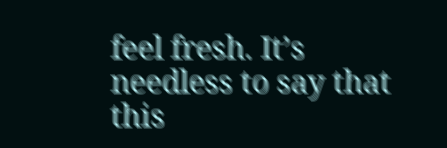feel fresh. It’s needless to say that this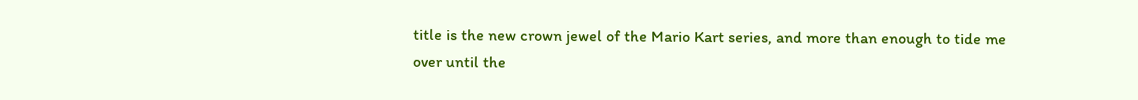title is the new crown jewel of the Mario Kart series, and more than enough to tide me over until the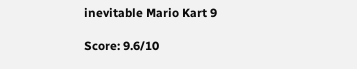inevitable Mario Kart 9

Score: 9.6/10